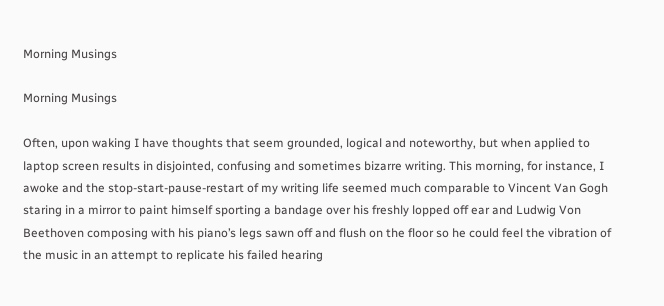Morning Musings

Morning Musings

Often, upon waking I have thoughts that seem grounded, logical and noteworthy, but when applied to laptop screen results in disjointed, confusing and sometimes bizarre writing. This morning, for instance, I awoke and the stop-start-pause-restart of my writing life seemed much comparable to Vincent Van Gogh staring in a mirror to paint himself sporting a bandage over his freshly lopped off ear and Ludwig Von Beethoven composing with his piano’s legs sawn off and flush on the floor so he could feel the vibration of the music in an attempt to replicate his failed hearing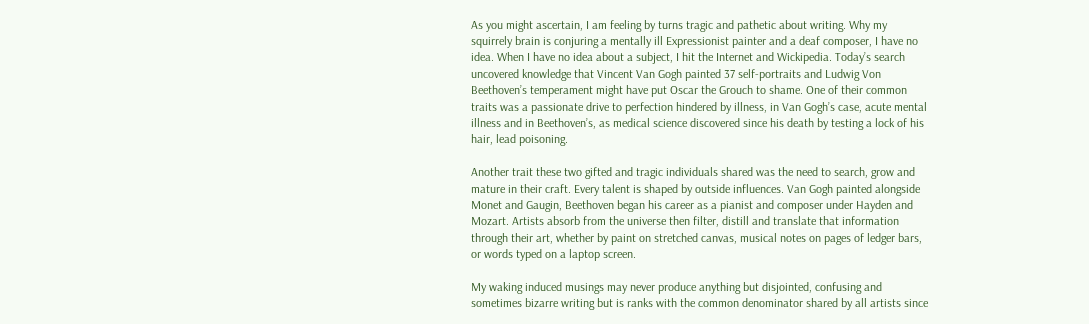As you might ascertain, I am feeling by turns tragic and pathetic about writing. Why my squirrely brain is conjuring a mentally ill Expressionist painter and a deaf composer, I have no idea. When I have no idea about a subject, I hit the Internet and Wickipedia. Today’s search uncovered knowledge that Vincent Van Gogh painted 37 self-portraits and Ludwig Von Beethoven’s temperament might have put Oscar the Grouch to shame. One of their common traits was a passionate drive to perfection hindered by illness, in Van Gogh’s case, acute mental illness and in Beethoven’s, as medical science discovered since his death by testing a lock of his hair, lead poisoning.

Another trait these two gifted and tragic individuals shared was the need to search, grow and mature in their craft. Every talent is shaped by outside influences. Van Gogh painted alongside Monet and Gaugin, Beethoven began his career as a pianist and composer under Hayden and Mozart. Artists absorb from the universe then filter, distill and translate that information through their art, whether by paint on stretched canvas, musical notes on pages of ledger bars, or words typed on a laptop screen.

My waking induced musings may never produce anything but disjointed, confusing and sometimes bizarre writing but is ranks with the common denominator shared by all artists since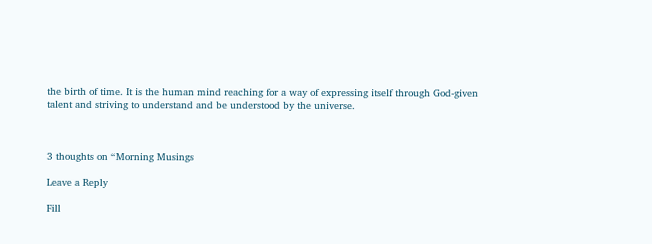the birth of time. It is the human mind reaching for a way of expressing itself through God-given talent and striving to understand and be understood by the universe.



3 thoughts on “Morning Musings

Leave a Reply

Fill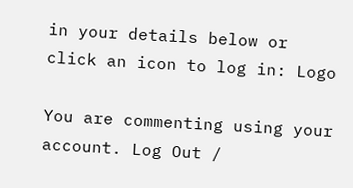in your details below or click an icon to log in: Logo

You are commenting using your account. Log Out /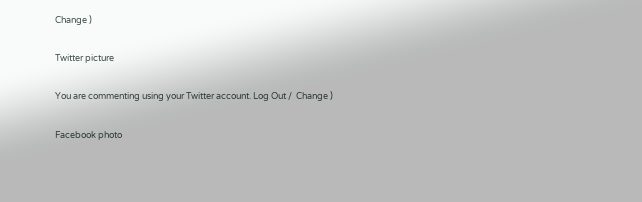Change )

Twitter picture

You are commenting using your Twitter account. Log Out /  Change )

Facebook photo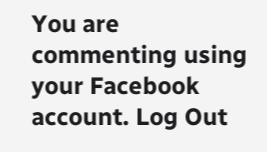You are commenting using your Facebook account. Log Out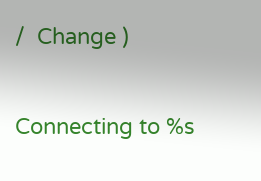/  Change )

Connecting to %s